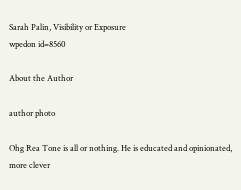Sarah Palin, Visibility or Exposure
wpedon id=8560

About the Author

author photo

Ohg Rea Tone is all or nothing. He is educated and opinionated, more clever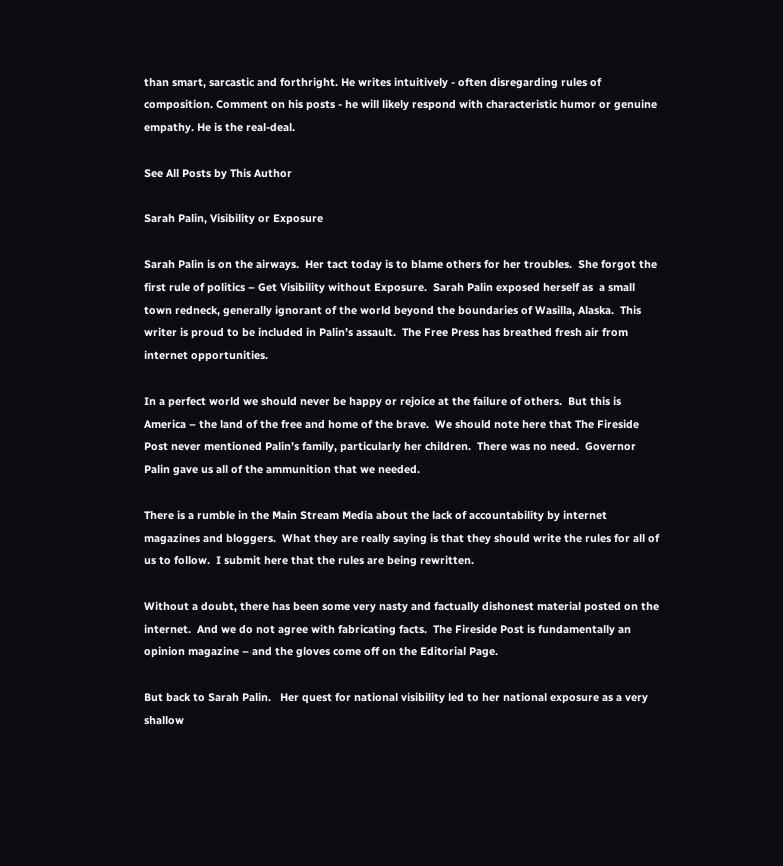than smart, sarcastic and forthright. He writes intuitively - often disregarding rules of composition. Comment on his posts - he will likely respond with characteristic humor or genuine empathy. He is the real-deal.

See All Posts by This Author

Sarah Palin, Visibility or Exposure

Sarah Palin is on the airways.  Her tact today is to blame others for her troubles.  She forgot the first rule of politics – Get Visibility without Exposure.  Sarah Palin exposed herself as  a small town redneck, generally ignorant of the world beyond the boundaries of Wasilla, Alaska.  This writer is proud to be included in Palin’s assault.  The Free Press has breathed fresh air from internet opportunities.

In a perfect world we should never be happy or rejoice at the failure of others.  But this is America – the land of the free and home of the brave.  We should note here that The Fireside Post never mentioned Palin’s family, particularly her children.  There was no need.  Governor Palin gave us all of the ammunition that we needed.

There is a rumble in the Main Stream Media about the lack of accountability by internet magazines and bloggers.  What they are really saying is that they should write the rules for all of us to follow.  I submit here that the rules are being rewritten.

Without a doubt, there has been some very nasty and factually dishonest material posted on the internet.  And we do not agree with fabricating facts.  The Fireside Post is fundamentally an opinion magazine – and the gloves come off on the Editorial Page.

But back to Sarah Palin.   Her quest for national visibility led to her national exposure as a very shallow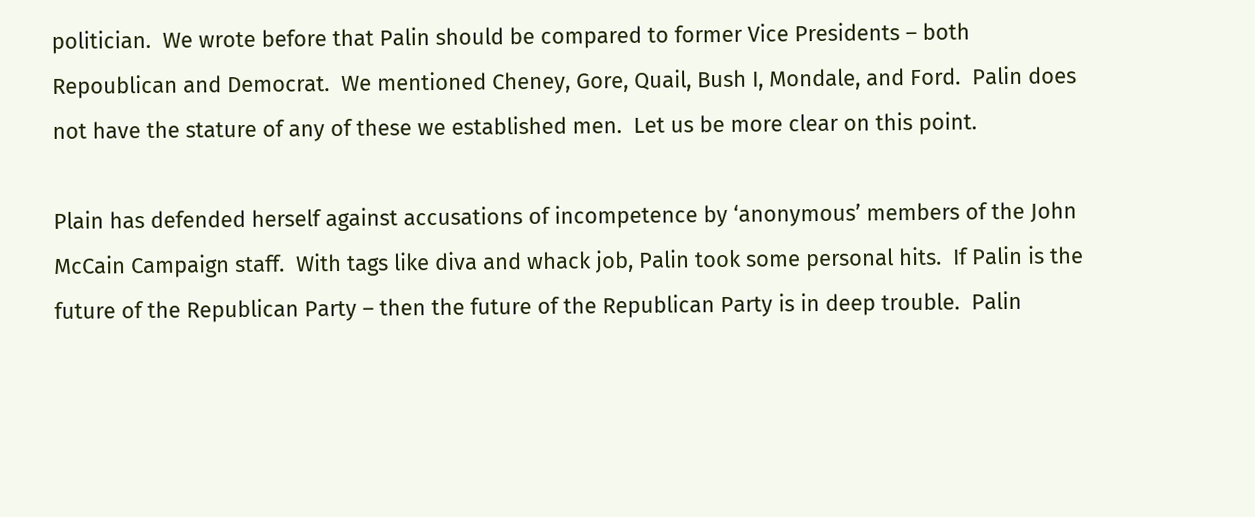politician.  We wrote before that Palin should be compared to former Vice Presidents – both Repoublican and Democrat.  We mentioned Cheney, Gore, Quail, Bush I, Mondale, and Ford.  Palin does not have the stature of any of these we established men.  Let us be more clear on this point.

Plain has defended herself against accusations of incompetence by ‘anonymous’ members of the John McCain Campaign staff.  With tags like diva and whack job, Palin took some personal hits.  If Palin is the future of the Republican Party – then the future of the Republican Party is in deep trouble.  Palin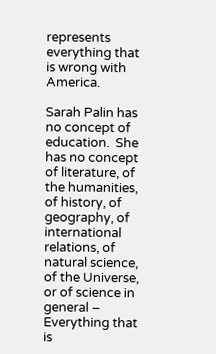represents everything that is wrong with America.

Sarah Palin has no concept of education.  She has no concept of literature, of the humanities, of history, of geography, of international relations, of natural science, of the Universe, or of science in general –  Everything that is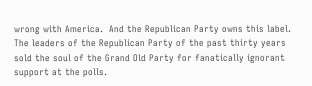wrong with America.  And the Republican Party owns this label.  The leaders of the Republican Party of the past thirty years sold the soul of the Grand Old Party for fanatically ignorant support at the polls.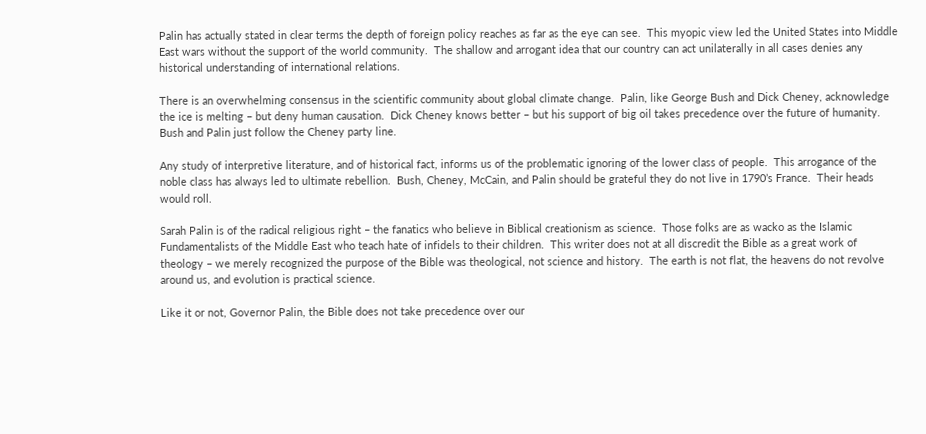Palin has actually stated in clear terms the depth of foreign policy reaches as far as the eye can see.  This myopic view led the United States into Middle East wars without the support of the world community.  The shallow and arrogant idea that our country can act unilaterally in all cases denies any historical understanding of international relations.

There is an overwhelming consensus in the scientific community about global climate change.  Palin, like George Bush and Dick Cheney, acknowledge the ice is melting – but deny human causation.  Dick Cheney knows better – but his support of big oil takes precedence over the future of humanity.  Bush and Palin just follow the Cheney party line.

Any study of interpretive literature, and of historical fact, informs us of the problematic ignoring of the lower class of people.  This arrogance of the noble class has always led to ultimate rebellion.  Bush, Cheney, McCain, and Palin should be grateful they do not live in 1790’s France.  Their heads would roll.

Sarah Palin is of the radical religious right – the fanatics who believe in Biblical creationism as science.  Those folks are as wacko as the Islamic Fundamentalists of the Middle East who teach hate of infidels to their children.  This writer does not at all discredit the Bible as a great work of theology – we merely recognized the purpose of the Bible was theological, not science and history.  The earth is not flat, the heavens do not revolve around us, and evolution is practical science.

Like it or not, Governor Palin, the Bible does not take precedence over our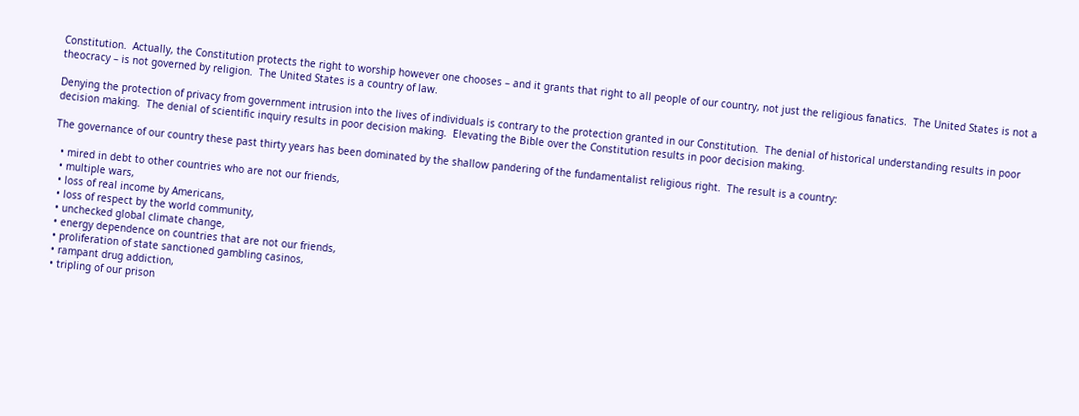Constitution.  Actually, the Constitution protects the right to worship however one chooses – and it grants that right to all people of our country, not just the religious fanatics.  The United States is not a theocracy – is not governed by religion.  The United States is a country of law.

Denying the protection of privacy from government intrusion into the lives of individuals is contrary to the protection granted in our Constitution.  The denial of historical understanding results in poor decision making.  The denial of scientific inquiry results in poor decision making.  Elevating the Bible over the Constitution results in poor decision making.

The governance of our country these past thirty years has been dominated by the shallow pandering of the fundamentalist religious right.  The result is a country:

  • mired in debt to other countries who are not our friends,
  • multiple wars,
  • loss of real income by Americans,
  • loss of respect by the world community,
  • unchecked global climate change,
  • energy dependence on countries that are not our friends,
  • proliferation of state sanctioned gambling casinos,
  • rampant drug addiction,
  • tripling of our prison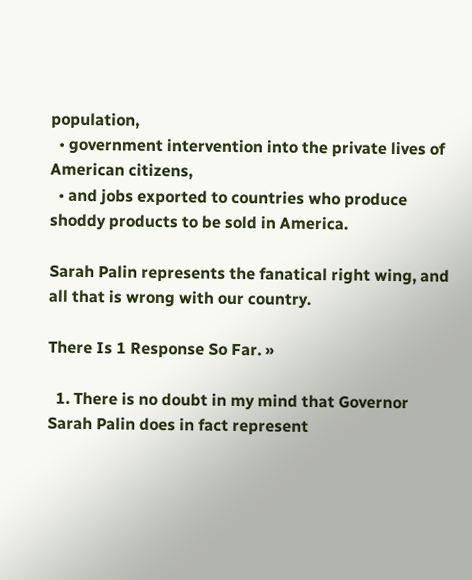population,
  • government intervention into the private lives of American citizens,
  • and jobs exported to countries who produce shoddy products to be sold in America.

Sarah Palin represents the fanatical right wing, and all that is wrong with our country.

There Is 1 Response So Far. »

  1. There is no doubt in my mind that Governor Sarah Palin does in fact represent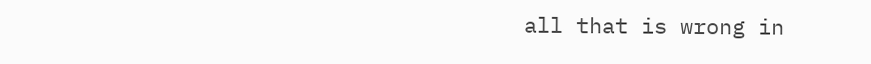all that is wrong in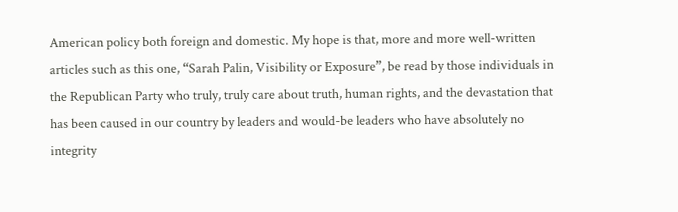American policy both foreign and domestic. My hope is that, more and more well-written articles such as this one, “Sarah Palin, Visibility or Exposure”, be read by those individuals in the Republican Party who truly, truly care about truth, human rights, and the devastation that has been caused in our country by leaders and would-be leaders who have absolutely no integrity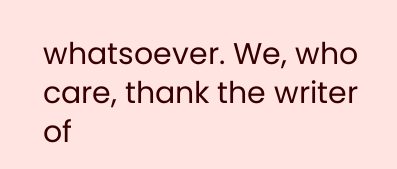whatsoever. We, who care, thank the writer of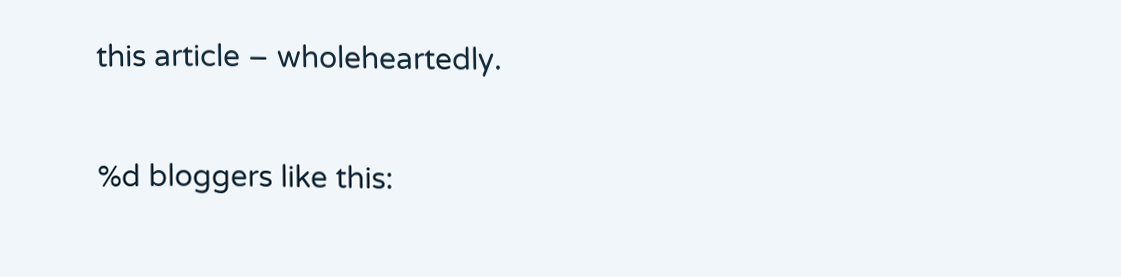this article – wholeheartedly.

%d bloggers like this: